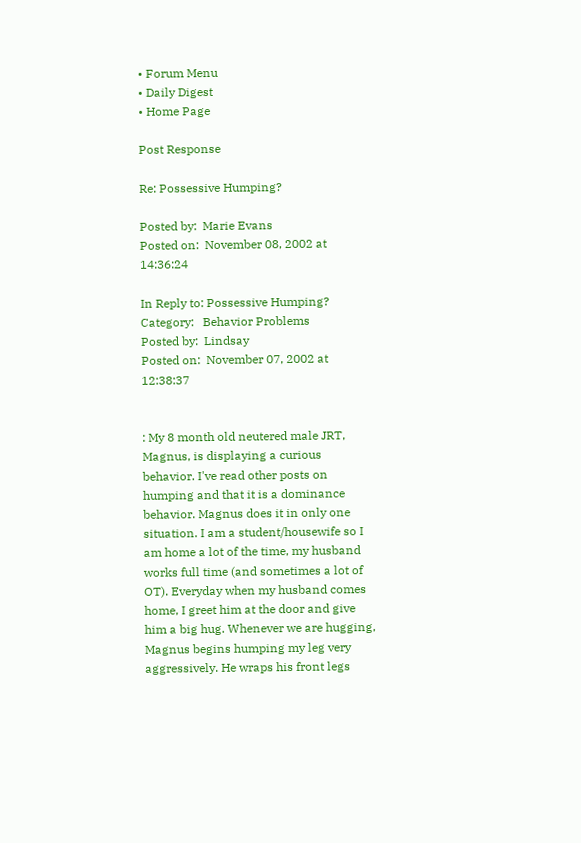• Forum Menu
• Daily Digest
• Home Page

Post Response

Re: Possessive Humping?

Posted by:  Marie Evans
Posted on:  November 08, 2002 at 14:36:24

In Reply to: Possessive Humping?
Category:   Behavior Problems
Posted by:  Lindsay
Posted on:  November 07, 2002 at 12:38:37


: My 8 month old neutered male JRT, Magnus, is displaying a curious behavior. I've read other posts on humping and that it is a dominance behavior. Magnus does it in only one situation. I am a student/housewife so I am home a lot of the time, my husband works full time (and sometimes a lot of OT). Everyday when my husband comes home, I greet him at the door and give him a big hug. Whenever we are hugging, Magnus begins humping my leg very aggressively. He wraps his front legs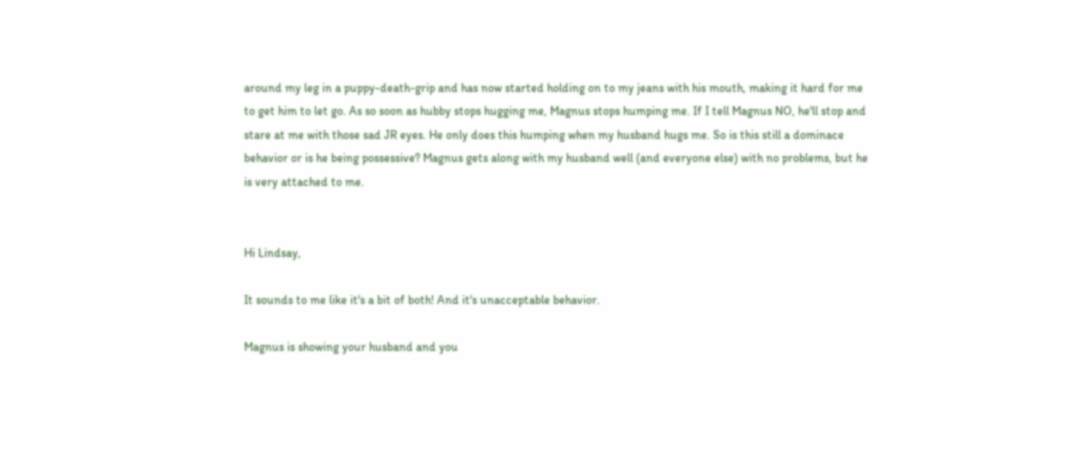around my leg in a puppy-death-grip and has now started holding on to my jeans with his mouth, making it hard for me to get him to let go. As so soon as hubby stops hugging me, Magnus stops humping me. If I tell Magnus NO, he'll stop and stare at me with those sad JR eyes. He only does this humping when my husband hugs me. So is this still a dominace behavior or is he being possessive? Magnus gets along with my husband well (and everyone else) with no problems, but he is very attached to me.


Hi Lindsay,

It sounds to me like it's a bit of both! And it's unacceptable behavior.

Magnus is showing your husband and you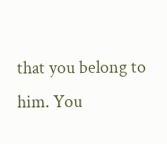that you belong to him. You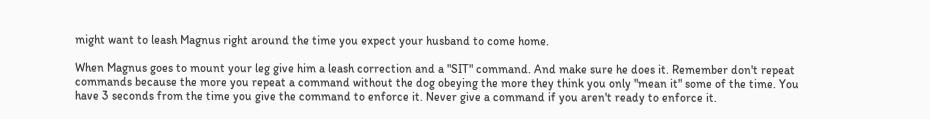might want to leash Magnus right around the time you expect your husband to come home.

When Magnus goes to mount your leg give him a leash correction and a "SIT" command. And make sure he does it. Remember don't repeat commands because the more you repeat a command without the dog obeying the more they think you only "mean it" some of the time. You have 3 seconds from the time you give the command to enforce it. Never give a command if you aren't ready to enforce it.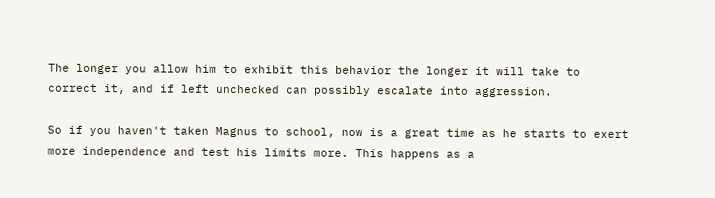The longer you allow him to exhibit this behavior the longer it will take to correct it, and if left unchecked can possibly escalate into aggression.

So if you haven't taken Magnus to school, now is a great time as he starts to exert more independence and test his limits more. This happens as a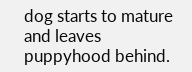dog starts to mature and leaves puppyhood behind.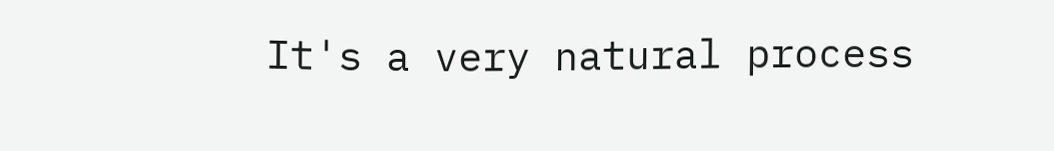It's a very natural process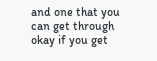and one that you can get through okay if you get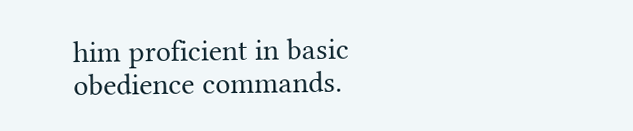him proficient in basic obedience commands.